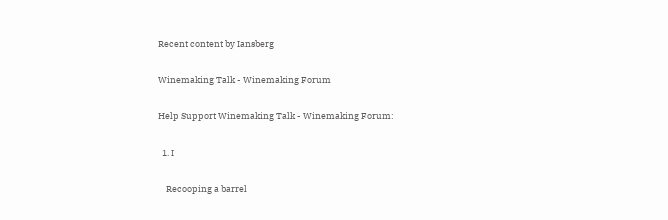Recent content by Iansberg

Winemaking Talk - Winemaking Forum

Help Support Winemaking Talk - Winemaking Forum:

  1. I

    Recooping a barrel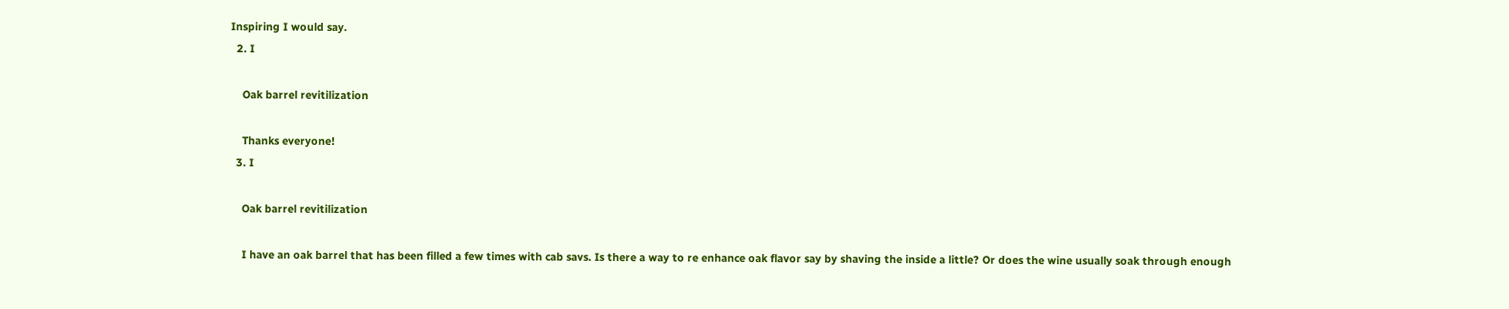Inspiring I would say.
  2. I

    Oak barrel revitilization

    Thanks everyone!
  3. I

    Oak barrel revitilization

    I have an oak barrel that has been filled a few times with cab savs. Is there a way to re enhance oak flavor say by shaving the inside a little? Or does the wine usually soak through enough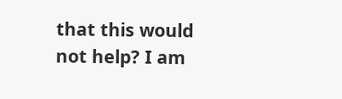that this would not help? I am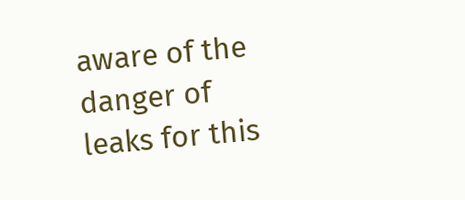aware of the danger of leaks for this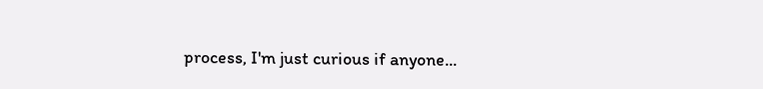process, I'm just curious if anyone...